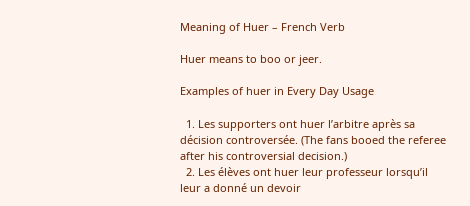Meaning of Huer – French Verb

Huer means to boo or jeer.

Examples of huer in Every Day Usage

  1. Les supporters ont huer l’arbitre après sa décision controversée. (The fans booed the referee after his controversial decision.)
  2. Les élèves ont huer leur professeur lorsqu’il leur a donné un devoir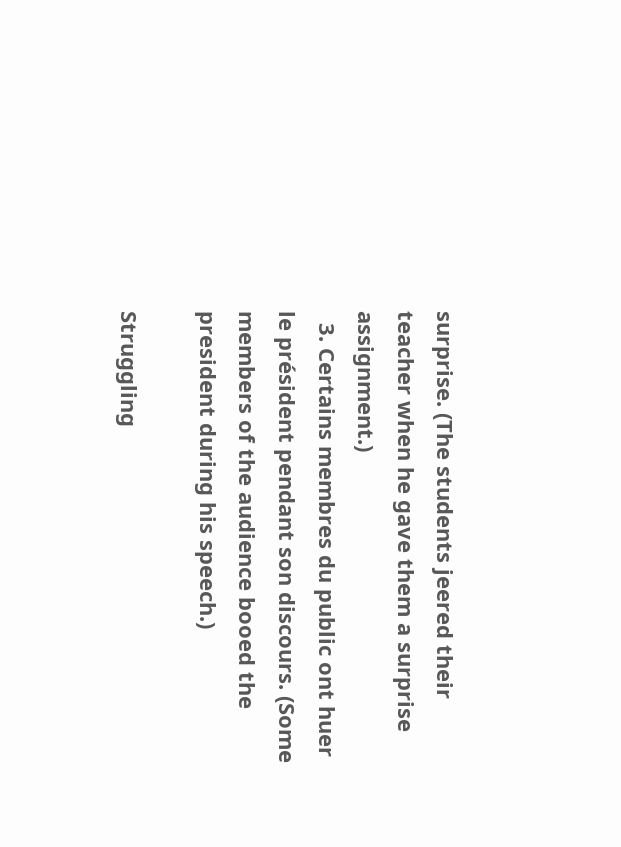surprise. (The students jeered their teacher when he gave them a surprise assignment.)
  3. Certains membres du public ont huer le président pendant son discours. (Some members of the audience booed the president during his speech.)

Struggling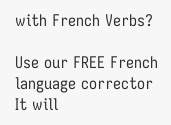with French Verbs?

Use our FREE French language corrector It will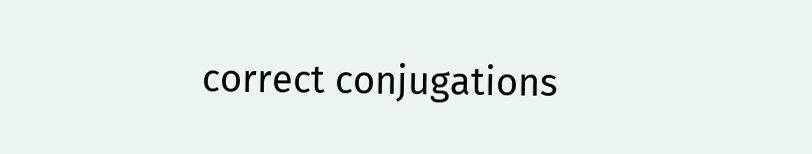correct conjugations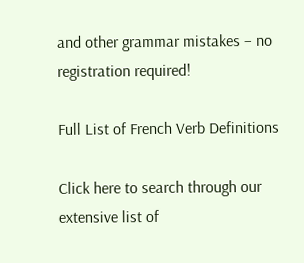and other grammar mistakes – no registration required!

Full List of French Verb Definitions

Click here to search through our extensive list of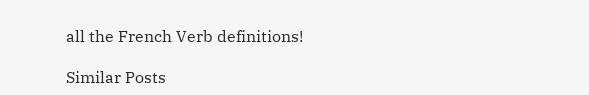all the French Verb definitions!

Similar Posts